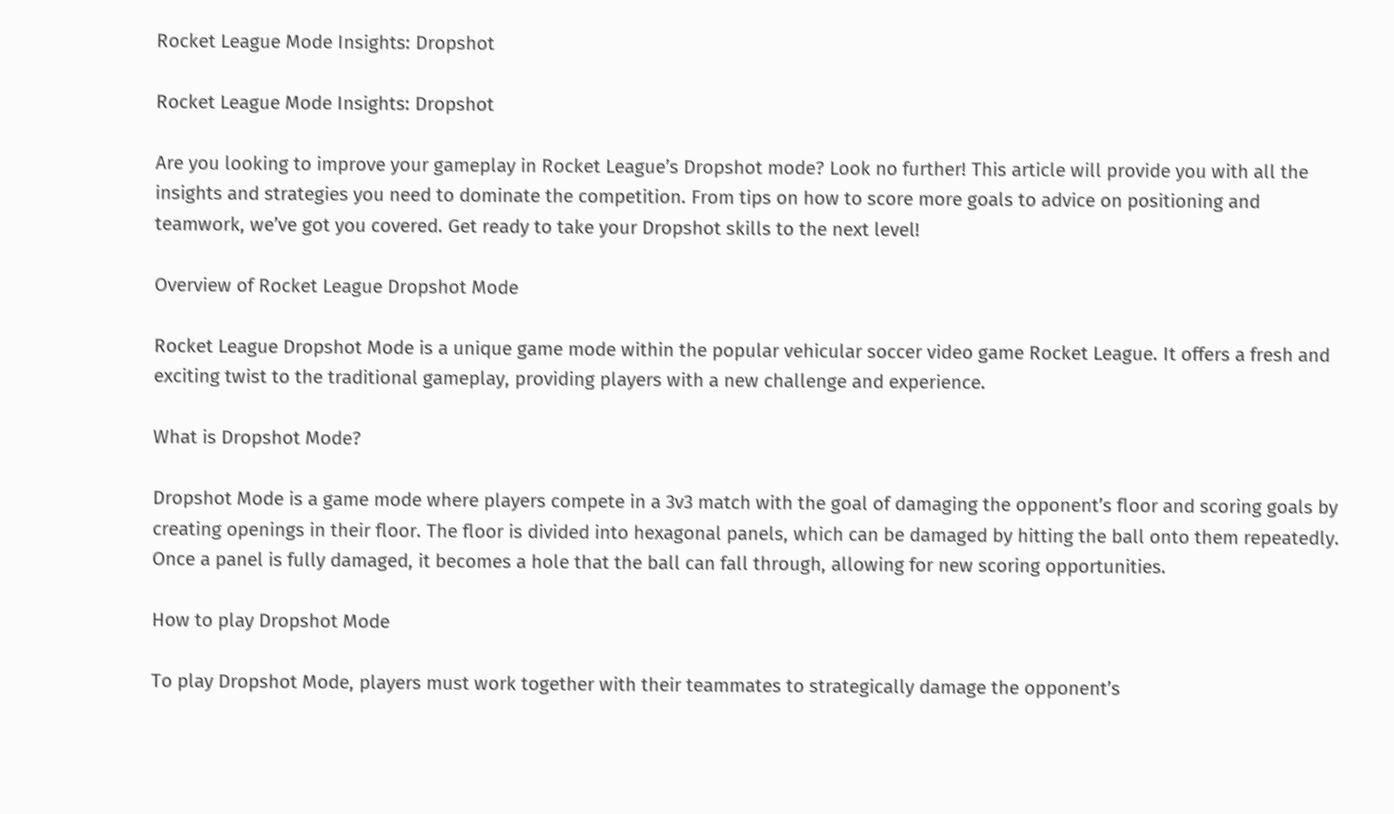Rocket League Mode Insights: Dropshot

Rocket League Mode Insights: Dropshot

Are you looking to improve your gameplay in Rocket League’s Dropshot mode? Look no further! This article will provide you with all the insights and strategies you need to dominate the competition. From tips on how to score more goals to advice on positioning and teamwork, we’ve got you covered. Get ready to take your Dropshot skills to the next level!

Overview of Rocket League Dropshot Mode

Rocket League Dropshot Mode is a unique game mode within the popular vehicular soccer video game Rocket League. It offers a fresh and exciting twist to the traditional gameplay, providing players with a new challenge and experience.

What is Dropshot Mode?

Dropshot Mode is a game mode where players compete in a 3v3 match with the goal of damaging the opponent’s floor and scoring goals by creating openings in their floor. The floor is divided into hexagonal panels, which can be damaged by hitting the ball onto them repeatedly. Once a panel is fully damaged, it becomes a hole that the ball can fall through, allowing for new scoring opportunities.

How to play Dropshot Mode

To play Dropshot Mode, players must work together with their teammates to strategically damage the opponent’s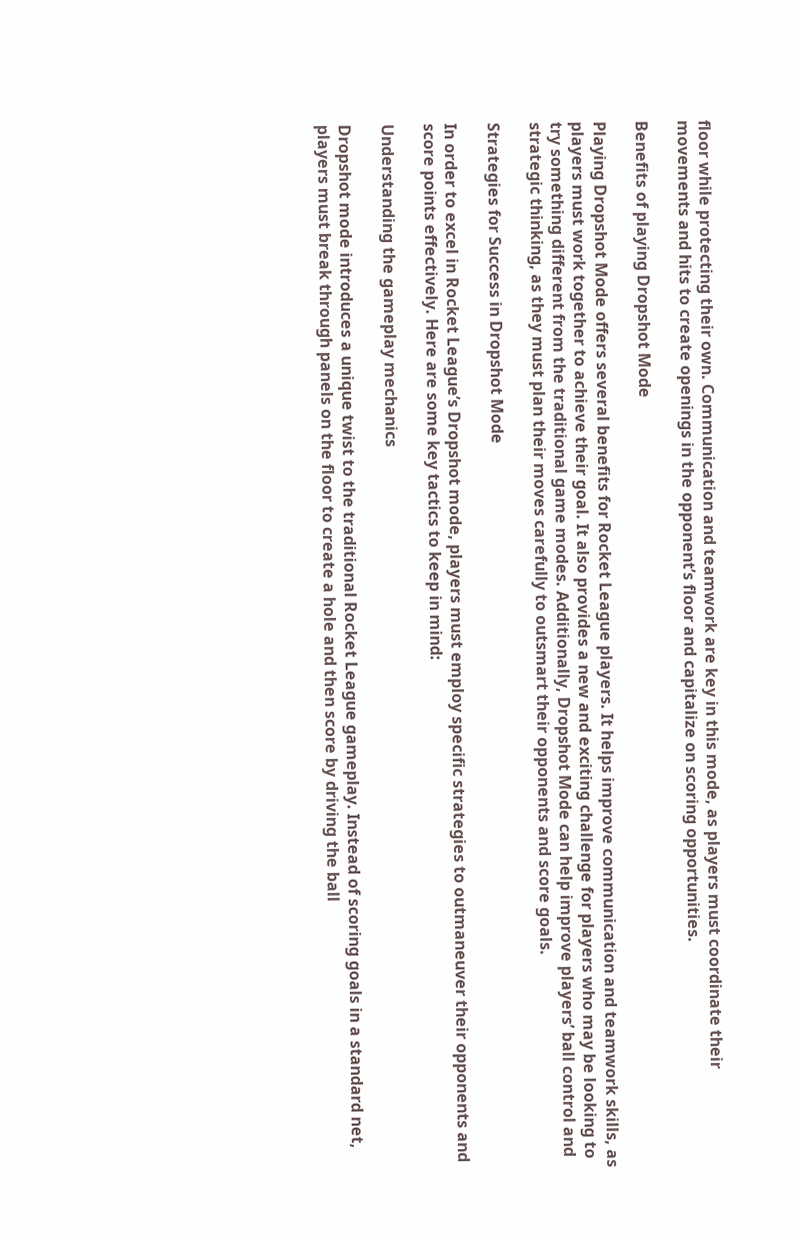floor while protecting their own. Communication and teamwork are key in this mode, as players must coordinate their movements and hits to create openings in the opponent’s floor and capitalize on scoring opportunities.

Benefits of playing Dropshot Mode

Playing Dropshot Mode offers several benefits for Rocket League players. It helps improve communication and teamwork skills, as players must work together to achieve their goal. It also provides a new and exciting challenge for players who may be looking to try something different from the traditional game modes. Additionally, Dropshot Mode can help improve players’ ball control and strategic thinking, as they must plan their moves carefully to outsmart their opponents and score goals.

Strategies for Success in Dropshot Mode

In order to excel in Rocket League’s Dropshot mode, players must employ specific strategies to outmaneuver their opponents and score points effectively. Here are some key tactics to keep in mind:

Understanding the gameplay mechanics

Dropshot mode introduces a unique twist to the traditional Rocket League gameplay. Instead of scoring goals in a standard net, players must break through panels on the floor to create a hole and then score by driving the ball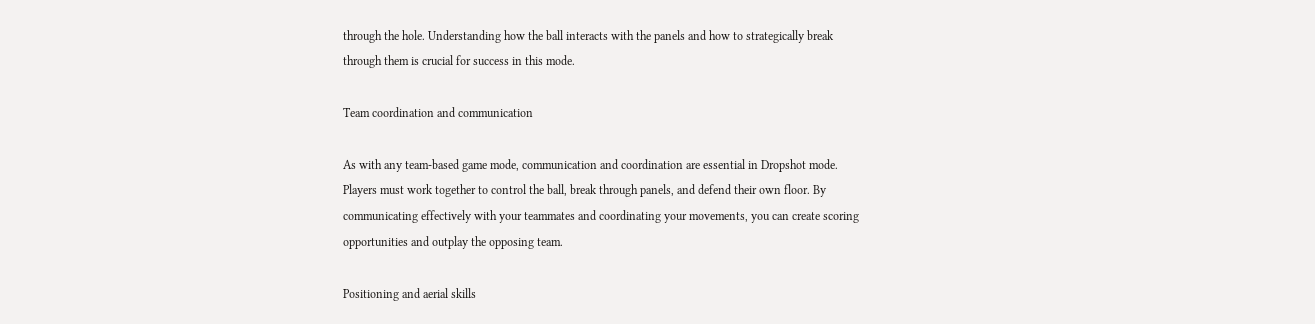through the hole. Understanding how the ball interacts with the panels and how to strategically break through them is crucial for success in this mode.

Team coordination and communication

As with any team-based game mode, communication and coordination are essential in Dropshot mode. Players must work together to control the ball, break through panels, and defend their own floor. By communicating effectively with your teammates and coordinating your movements, you can create scoring opportunities and outplay the opposing team.

Positioning and aerial skills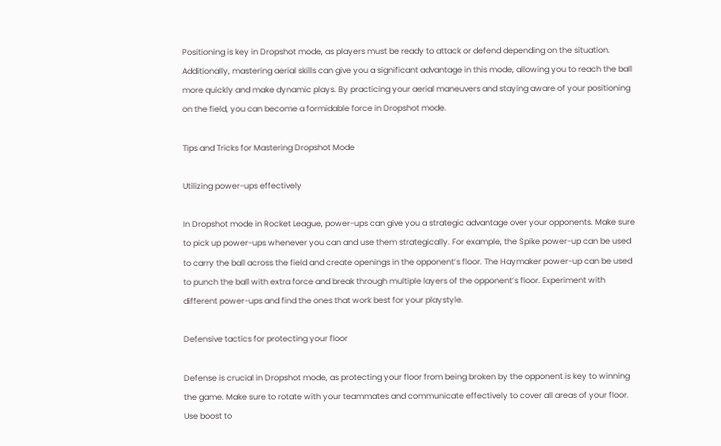Positioning is key in Dropshot mode, as players must be ready to attack or defend depending on the situation. Additionally, mastering aerial skills can give you a significant advantage in this mode, allowing you to reach the ball more quickly and make dynamic plays. By practicing your aerial maneuvers and staying aware of your positioning on the field, you can become a formidable force in Dropshot mode.

Tips and Tricks for Mastering Dropshot Mode

Utilizing power-ups effectively

In Dropshot mode in Rocket League, power-ups can give you a strategic advantage over your opponents. Make sure to pick up power-ups whenever you can and use them strategically. For example, the Spike power-up can be used to carry the ball across the field and create openings in the opponent’s floor. The Haymaker power-up can be used to punch the ball with extra force and break through multiple layers of the opponent’s floor. Experiment with different power-ups and find the ones that work best for your playstyle.

Defensive tactics for protecting your floor

Defense is crucial in Dropshot mode, as protecting your floor from being broken by the opponent is key to winning the game. Make sure to rotate with your teammates and communicate effectively to cover all areas of your floor. Use boost to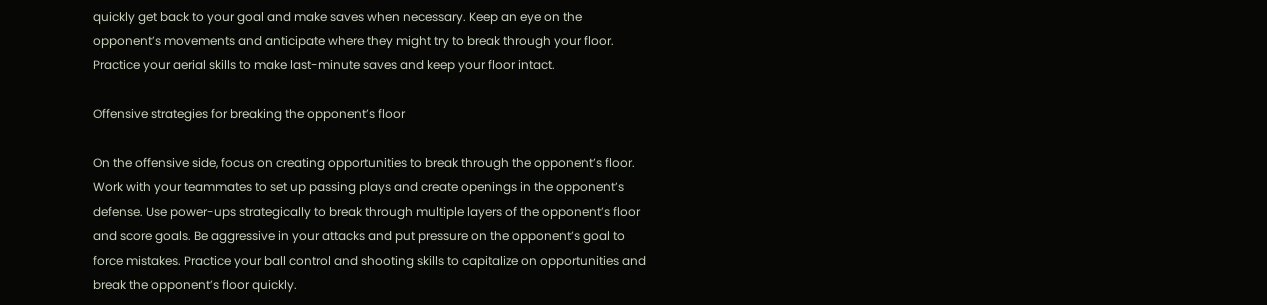quickly get back to your goal and make saves when necessary. Keep an eye on the opponent’s movements and anticipate where they might try to break through your floor. Practice your aerial skills to make last-minute saves and keep your floor intact.

Offensive strategies for breaking the opponent’s floor

On the offensive side, focus on creating opportunities to break through the opponent’s floor. Work with your teammates to set up passing plays and create openings in the opponent’s defense. Use power-ups strategically to break through multiple layers of the opponent’s floor and score goals. Be aggressive in your attacks and put pressure on the opponent’s goal to force mistakes. Practice your ball control and shooting skills to capitalize on opportunities and break the opponent’s floor quickly.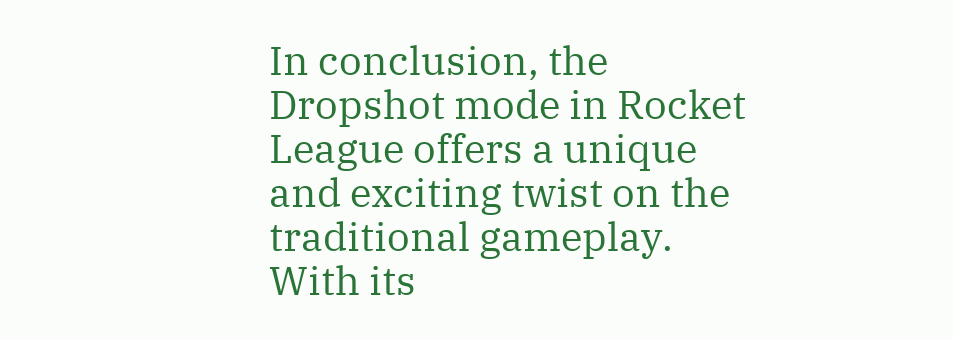In conclusion, the Dropshot mode in Rocket League offers a unique and exciting twist on the traditional gameplay. With its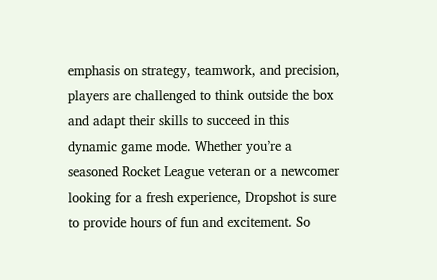emphasis on strategy, teamwork, and precision, players are challenged to think outside the box and adapt their skills to succeed in this dynamic game mode. Whether you’re a seasoned Rocket League veteran or a newcomer looking for a fresh experience, Dropshot is sure to provide hours of fun and excitement. So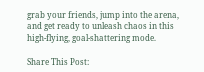grab your friends, jump into the arena, and get ready to unleash chaos in this high-flying, goal-shattering mode.

Share This Post: